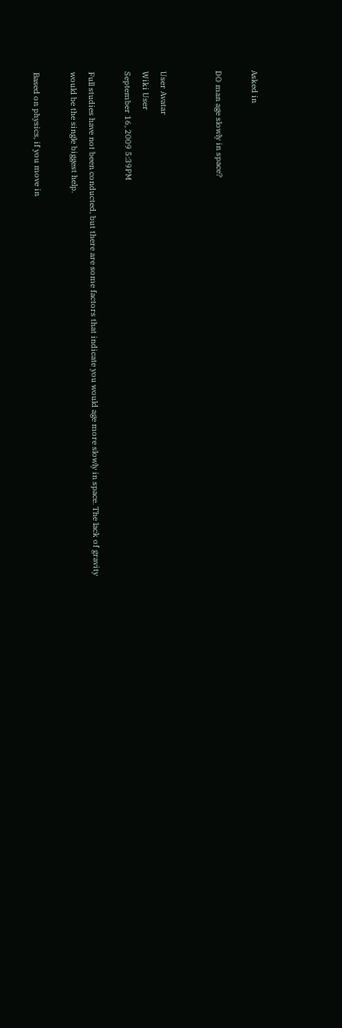Asked in

DO man age slowly in space?


User Avatar
Wiki User
September 16, 2009 5:39PM

Full studies have not been conducted, but there are some factors that indicate you would age more slowly in space. The lack of gravity would be the single biggest help.

Based on physics, if you move in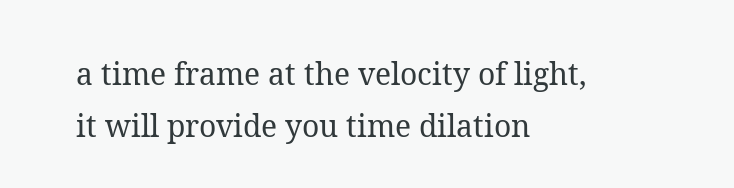a time frame at the velocity of light, it will provide you time dilation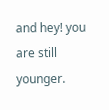and hey! you are still younger.